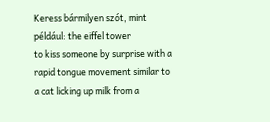Keress bármilyen szót, mint például: the eiffel tower
to kiss someone by surprise with a rapid tongue movement similar to a cat licking up milk from a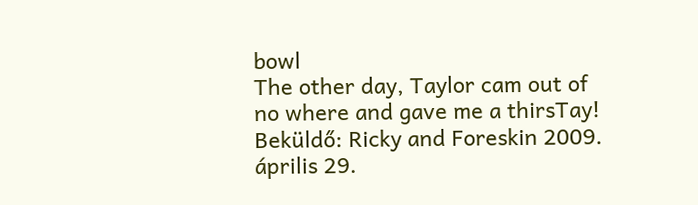bowl
The other day, Taylor cam out of no where and gave me a thirsTay!
Beküldő: Ricky and Foreskin 2009. április 29.